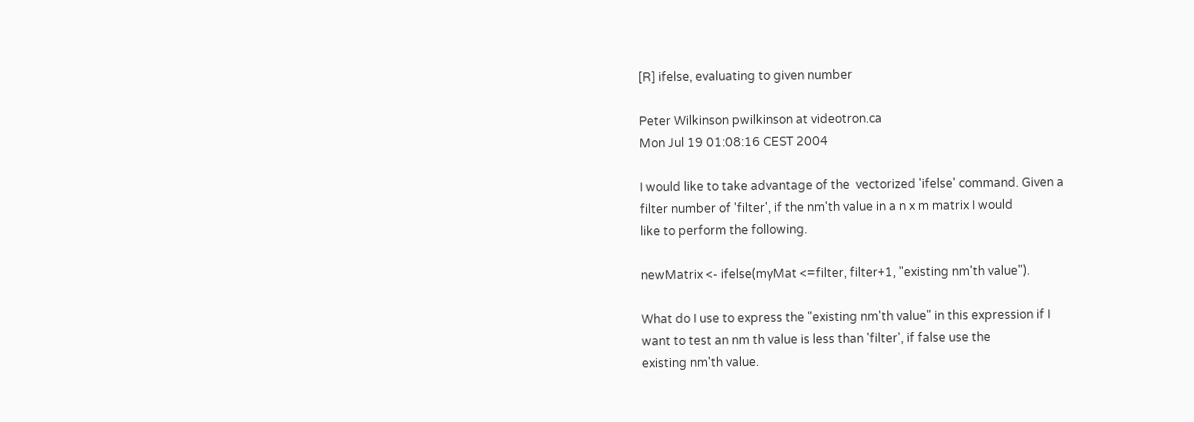[R] ifelse, evaluating to given number

Peter Wilkinson pwilkinson at videotron.ca
Mon Jul 19 01:08:16 CEST 2004

I would like to take advantage of the  vectorized 'ifelse' command. Given a
filter number of 'filter', if the nm'th value in a n x m matrix I would
like to perform the following.

newMatrix <- ifelse(myMat <=filter, filter+1, "existing nm'th value").

What do I use to express the "existing nm'th value" in this expression if I
want to test an nm th value is less than 'filter', if false use the
existing nm'th value.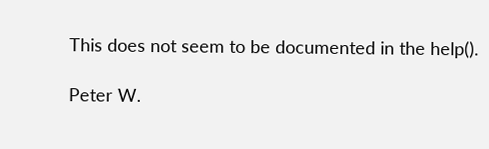This does not seem to be documented in the help().

Peter W.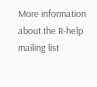More information about the R-help mailing list